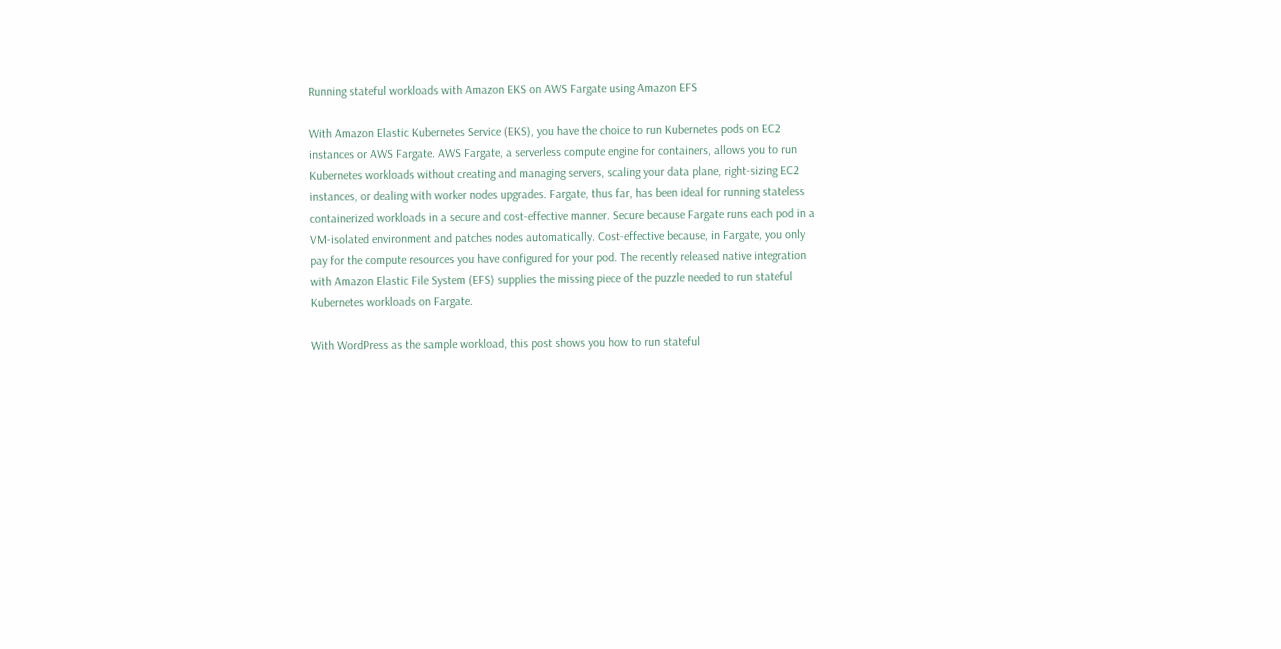Running stateful workloads with Amazon EKS on AWS Fargate using Amazon EFS

With Amazon Elastic Kubernetes Service (EKS), you have the choice to run Kubernetes pods on EC2 instances or AWS Fargate. AWS Fargate, a serverless compute engine for containers, allows you to run Kubernetes workloads without creating and managing servers, scaling your data plane, right-sizing EC2 instances, or dealing with worker nodes upgrades. Fargate, thus far, has been ideal for running stateless containerized workloads in a secure and cost-effective manner. Secure because Fargate runs each pod in a VM-isolated environment and patches nodes automatically. Cost-effective because, in Fargate, you only pay for the compute resources you have configured for your pod. The recently released native integration with Amazon Elastic File System (EFS) supplies the missing piece of the puzzle needed to run stateful Kubernetes workloads on Fargate.

With WordPress as the sample workload, this post shows you how to run stateful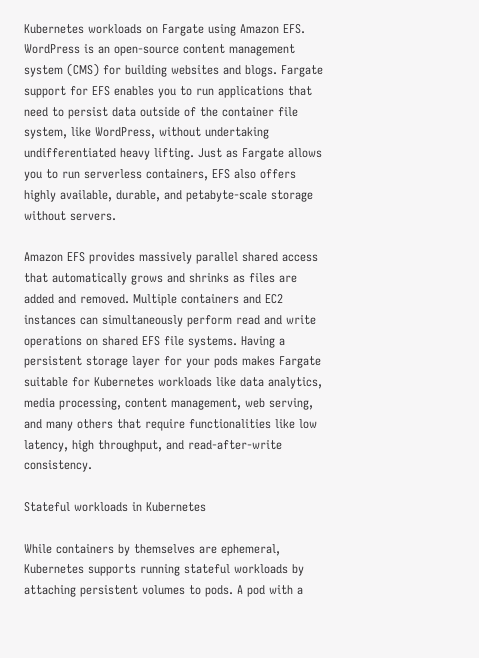Kubernetes workloads on Fargate using Amazon EFS. WordPress is an open-source content management system (CMS) for building websites and blogs. Fargate support for EFS enables you to run applications that need to persist data outside of the container file system, like WordPress, without undertaking undifferentiated heavy lifting. Just as Fargate allows you to run serverless containers, EFS also offers highly available, durable, and petabyte-scale storage without servers.

Amazon EFS provides massively parallel shared access that automatically grows and shrinks as files are added and removed. Multiple containers and EC2 instances can simultaneously perform read and write operations on shared EFS file systems. Having a persistent storage layer for your pods makes Fargate suitable for Kubernetes workloads like data analytics, media processing, content management, web serving, and many others that require functionalities like low latency, high throughput, and read-after-write consistency.

Stateful workloads in Kubernetes

While containers by themselves are ephemeral, Kubernetes supports running stateful workloads by attaching persistent volumes to pods. A pod with a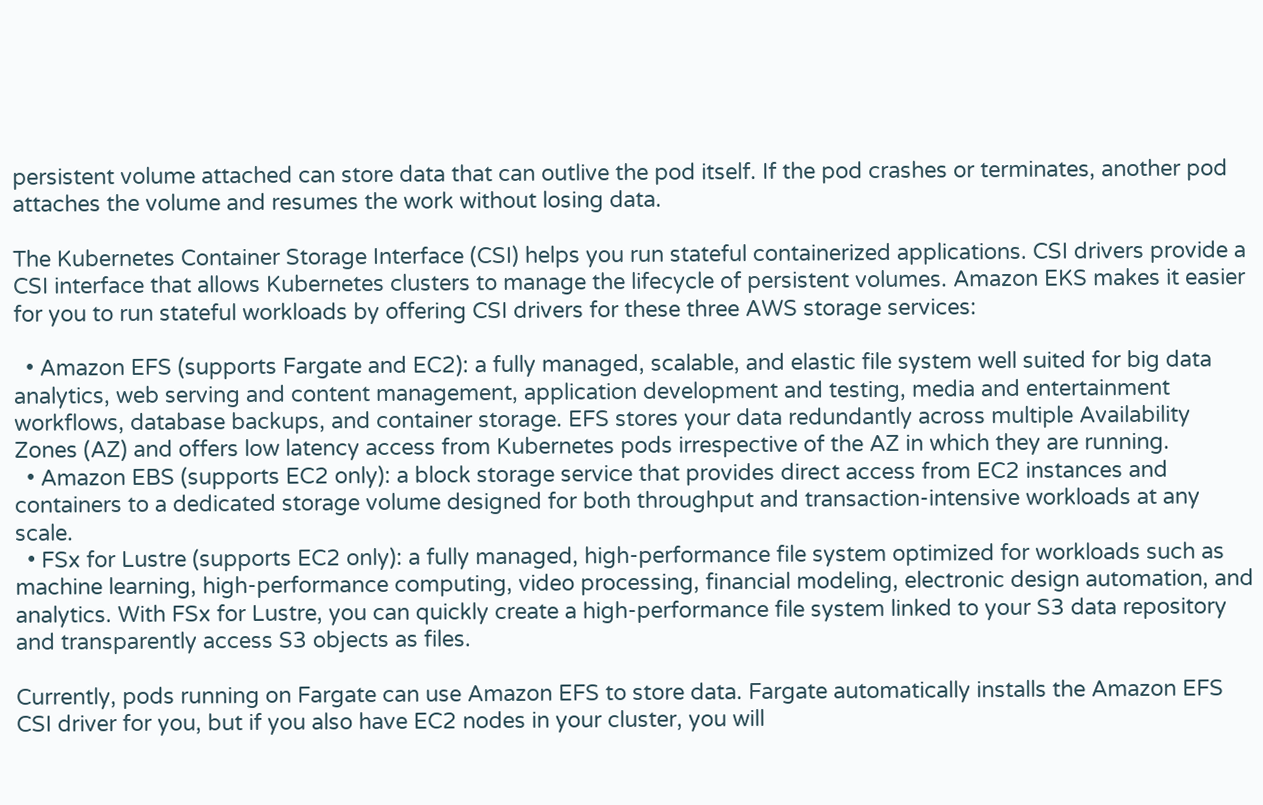persistent volume attached can store data that can outlive the pod itself. If the pod crashes or terminates, another pod attaches the volume and resumes the work without losing data.

The Kubernetes Container Storage Interface (CSI) helps you run stateful containerized applications. CSI drivers provide a CSI interface that allows Kubernetes clusters to manage the lifecycle of persistent volumes. Amazon EKS makes it easier for you to run stateful workloads by offering CSI drivers for these three AWS storage services:

  • Amazon EFS (supports Fargate and EC2): a fully managed, scalable, and elastic file system well suited for big data analytics, web serving and content management, application development and testing, media and entertainment workflows, database backups, and container storage. EFS stores your data redundantly across multiple Availability Zones (AZ) and offers low latency access from Kubernetes pods irrespective of the AZ in which they are running.
  • Amazon EBS (supports EC2 only): a block storage service that provides direct access from EC2 instances and containers to a dedicated storage volume designed for both throughput and transaction-intensive workloads at any scale.
  • FSx for Lustre (supports EC2 only): a fully managed, high-performance file system optimized for workloads such as machine learning, high-performance computing, video processing, financial modeling, electronic design automation, and analytics. With FSx for Lustre, you can quickly create a high-performance file system linked to your S3 data repository and transparently access S3 objects as files.

Currently, pods running on Fargate can use Amazon EFS to store data. Fargate automatically installs the Amazon EFS CSI driver for you, but if you also have EC2 nodes in your cluster, you will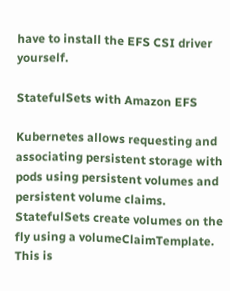have to install the EFS CSI driver yourself.

StatefulSets with Amazon EFS

Kubernetes allows requesting and associating persistent storage with pods using persistent volumes and persistent volume claims. StatefulSets create volumes on the fly using a volumeClaimTemplate. This is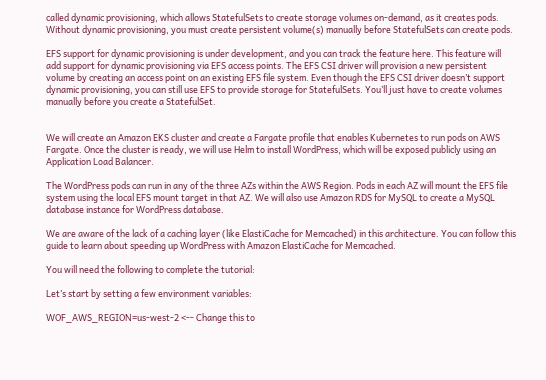called dynamic provisioning, which allows StatefulSets to create storage volumes on-demand, as it creates pods. Without dynamic provisioning, you must create persistent volume(s) manually before StatefulSets can create pods.

EFS support for dynamic provisioning is under development, and you can track the feature here. This feature will add support for dynamic provisioning via EFS access points. The EFS CSI driver will provision a new persistent volume by creating an access point on an existing EFS file system. Even though the EFS CSI driver doesn’t support dynamic provisioning, you can still use EFS to provide storage for StatefulSets. You’ll just have to create volumes manually before you create a StatefulSet.


We will create an Amazon EKS cluster and create a Fargate profile that enables Kubernetes to run pods on AWS Fargate. Once the cluster is ready, we will use Helm to install WordPress, which will be exposed publicly using an Application Load Balancer.

The WordPress pods can run in any of the three AZs within the AWS Region. Pods in each AZ will mount the EFS file system using the local EFS mount target in that AZ. We will also use Amazon RDS for MySQL to create a MySQL database instance for WordPress database.

We are aware of the lack of a caching layer (like ElastiCache for Memcached) in this architecture. You can follow this guide to learn about speeding up WordPress with Amazon ElastiCache for Memcached.

You will need the following to complete the tutorial:

Let’s start by setting a few environment variables:

WOF_AWS_REGION=us-west-2 <-- Change this to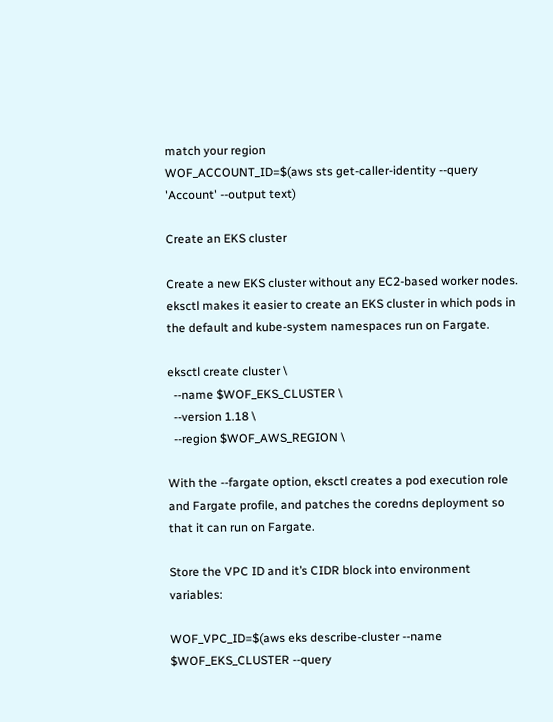match your region
WOF_ACCOUNT_ID=$(aws sts get-caller-identity --query 'Account' --output text)

Create an EKS cluster

Create a new EKS cluster without any EC2-based worker nodes. eksctl makes it easier to create an EKS cluster in which pods in the default and kube-system namespaces run on Fargate.

eksctl create cluster \
  --name $WOF_EKS_CLUSTER \
  --version 1.18 \
  --region $WOF_AWS_REGION \

With the --fargate option, eksctl creates a pod execution role and Fargate profile, and patches the coredns deployment so that it can run on Fargate.

Store the VPC ID and it’s CIDR block into environment variables:

WOF_VPC_ID=$(aws eks describe-cluster --name $WOF_EKS_CLUSTER --query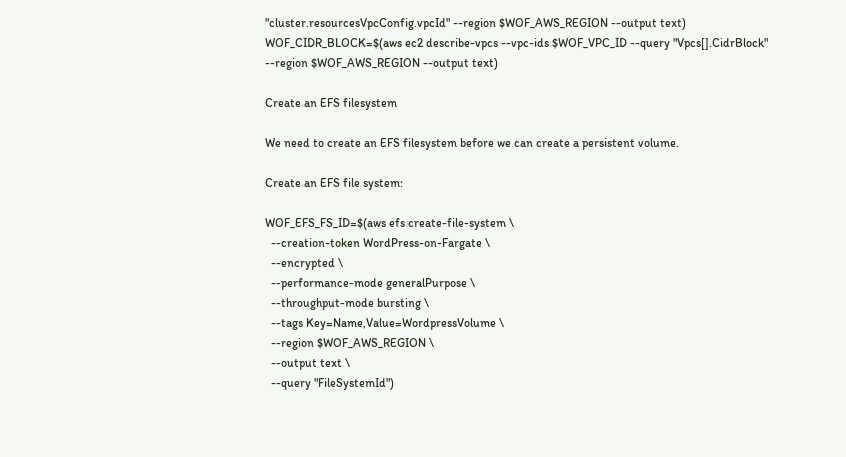"cluster.resourcesVpcConfig.vpcId" --region $WOF_AWS_REGION --output text)
WOF_CIDR_BLOCK=$(aws ec2 describe-vpcs --vpc-ids $WOF_VPC_ID --query "Vpcs[].CidrBlock" --region $WOF_AWS_REGION --output text)

Create an EFS filesystem

We need to create an EFS filesystem before we can create a persistent volume.

Create an EFS file system:

WOF_EFS_FS_ID=$(aws efs create-file-system \
  --creation-token WordPress-on-Fargate \
  --encrypted \
  --performance-mode generalPurpose \
  --throughput-mode bursting \
  --tags Key=Name,Value=WordpressVolume \
  --region $WOF_AWS_REGION \
  --output text \
  --query "FileSystemId")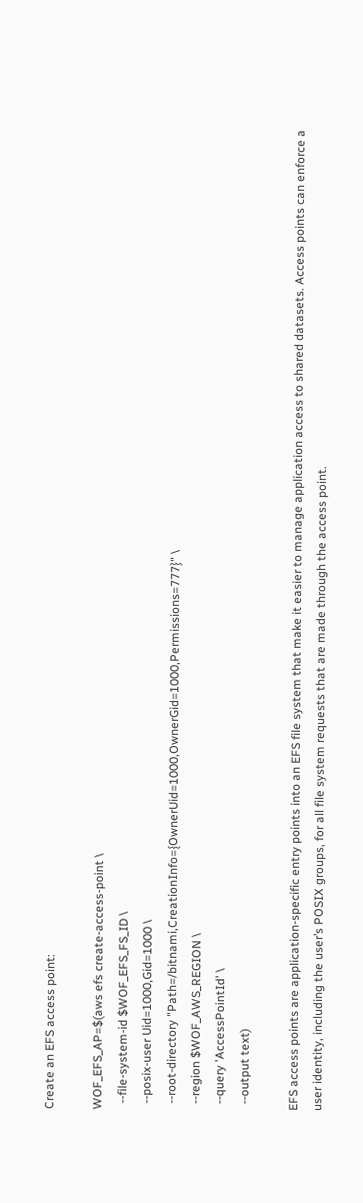Create an EFS access point:

WOF_EFS_AP=$(aws efs create-access-point \
  --file-system-id $WOF_EFS_FS_ID \
  --posix-user Uid=1000,Gid=1000 \
  --root-directory "Path=/bitnami,CreationInfo={OwnerUid=1000,OwnerGid=1000,Permissions=777}" \
  --region $WOF_AWS_REGION \
  --query 'AccessPointId' \
  --output text)

EFS access points are application-specific entry points into an EFS file system that make it easier to manage application access to shared datasets. Access points can enforce a user identity, including the user’s POSIX groups, for all file system requests that are made through the access point.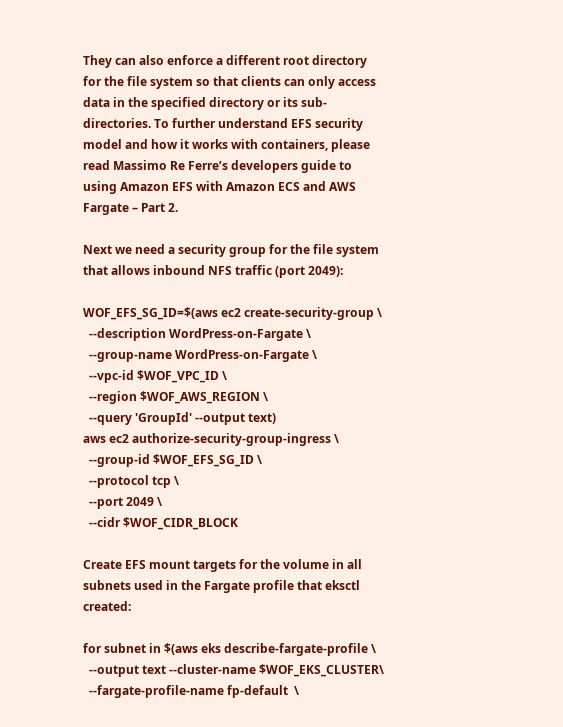They can also enforce a different root directory for the file system so that clients can only access data in the specified directory or its sub-directories. To further understand EFS security model and how it works with containers, please read Massimo Re Ferre’s developers guide to using Amazon EFS with Amazon ECS and AWS Fargate – Part 2.

Next we need a security group for the file system that allows inbound NFS traffic (port 2049):

WOF_EFS_SG_ID=$(aws ec2 create-security-group \
  --description WordPress-on-Fargate \
  --group-name WordPress-on-Fargate \
  --vpc-id $WOF_VPC_ID \
  --region $WOF_AWS_REGION \
  --query 'GroupId' --output text)
aws ec2 authorize-security-group-ingress \
  --group-id $WOF_EFS_SG_ID \
  --protocol tcp \
  --port 2049 \
  --cidr $WOF_CIDR_BLOCK

Create EFS mount targets for the volume in all subnets used in the Fargate profile that eksctl created:

for subnet in $(aws eks describe-fargate-profile \
  --output text --cluster-name $WOF_EKS_CLUSTER\
  --fargate-profile-name fp-default  \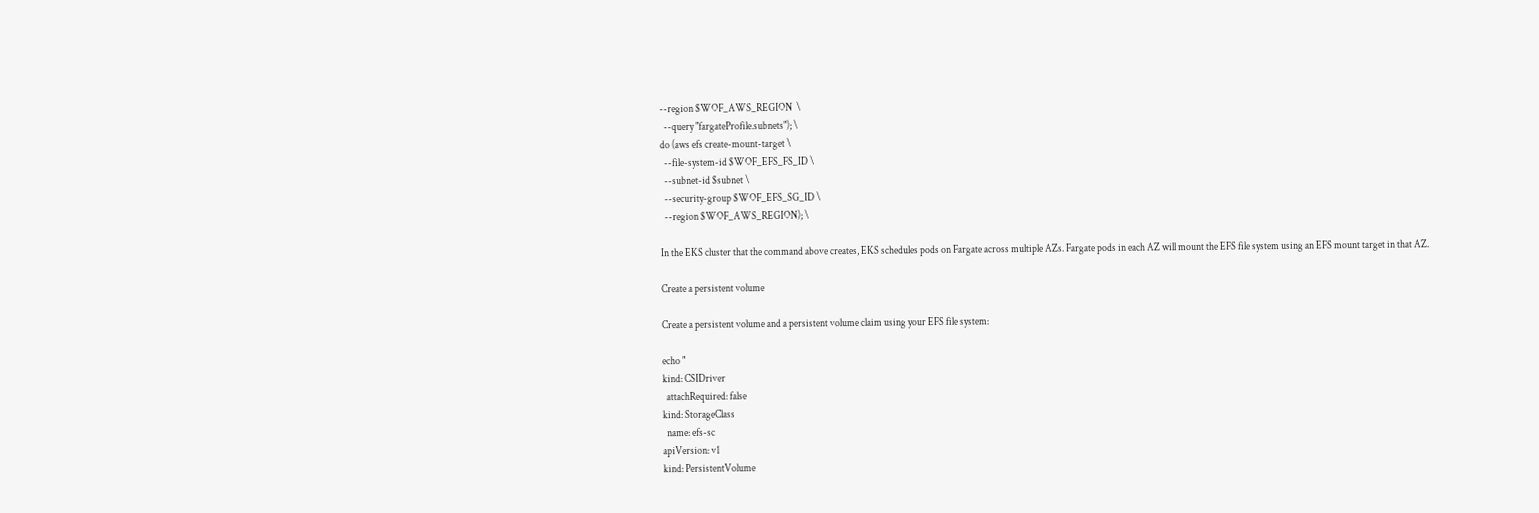--region $WOF_AWS_REGION  \
  --query "fargateProfile.subnets"); \
do (aws efs create-mount-target \
  --file-system-id $WOF_EFS_FS_ID \
  --subnet-id $subnet \
  --security-group $WOF_EFS_SG_ID \
  --region $WOF_AWS_REGION); \

In the EKS cluster that the command above creates, EKS schedules pods on Fargate across multiple AZs. Fargate pods in each AZ will mount the EFS file system using an EFS mount target in that AZ.

Create a persistent volume

Create a persistent volume and a persistent volume claim using your EFS file system:

echo "
kind: CSIDriver
  attachRequired: false
kind: StorageClass
  name: efs-sc
apiVersion: v1
kind: PersistentVolume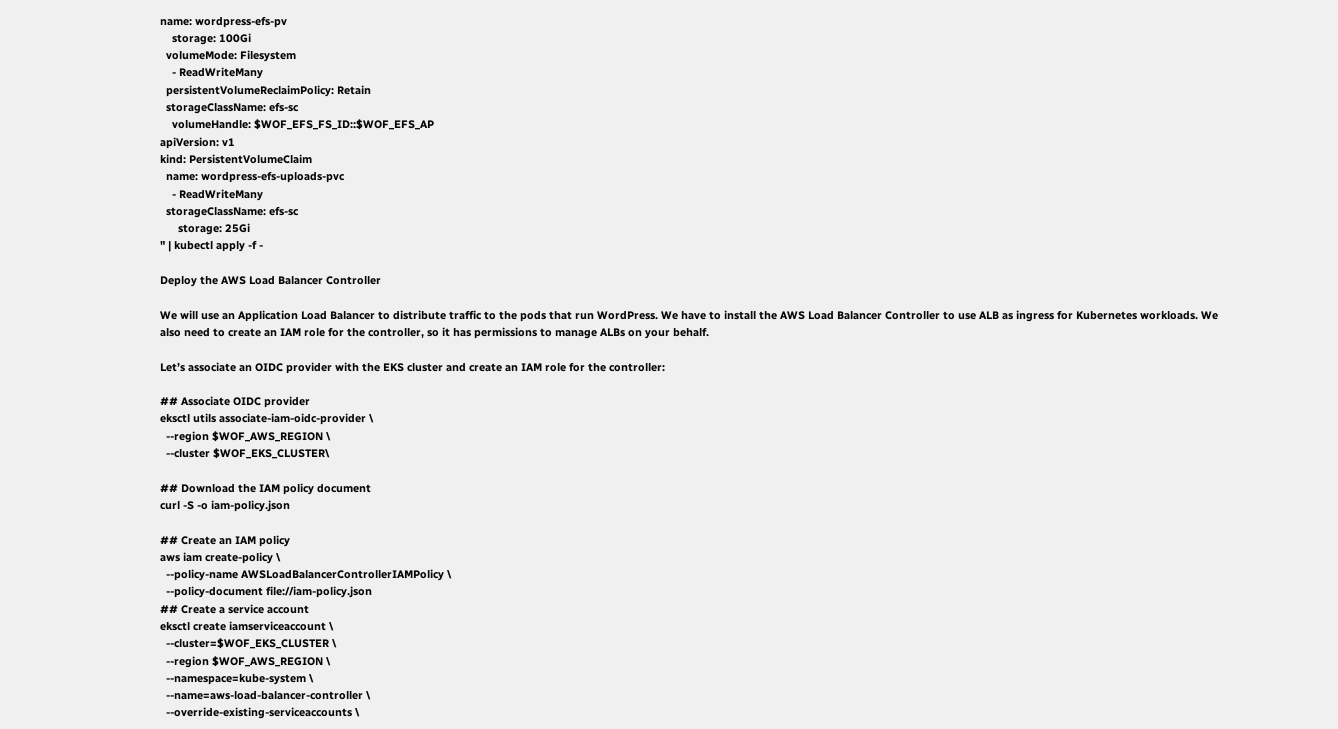name: wordpress-efs-pv
    storage: 100Gi
  volumeMode: Filesystem
    - ReadWriteMany
  persistentVolumeReclaimPolicy: Retain
  storageClassName: efs-sc
    volumeHandle: $WOF_EFS_FS_ID::$WOF_EFS_AP
apiVersion: v1
kind: PersistentVolumeClaim
  name: wordpress-efs-uploads-pvc
    - ReadWriteMany
  storageClassName: efs-sc
      storage: 25Gi
" | kubectl apply -f -

Deploy the AWS Load Balancer Controller

We will use an Application Load Balancer to distribute traffic to the pods that run WordPress. We have to install the AWS Load Balancer Controller to use ALB as ingress for Kubernetes workloads. We also need to create an IAM role for the controller, so it has permissions to manage ALBs on your behalf.

Let’s associate an OIDC provider with the EKS cluster and create an IAM role for the controller:

## Associate OIDC provider
eksctl utils associate-iam-oidc-provider \
  --region $WOF_AWS_REGION \
  --cluster $WOF_EKS_CLUSTER\

## Download the IAM policy document
curl -S -o iam-policy.json

## Create an IAM policy
aws iam create-policy \
  --policy-name AWSLoadBalancerControllerIAMPolicy \
  --policy-document file://iam-policy.json
## Create a service account
eksctl create iamserviceaccount \
  --cluster=$WOF_EKS_CLUSTER \
  --region $WOF_AWS_REGION \
  --namespace=kube-system \
  --name=aws-load-balancer-controller \
  --override-existing-serviceaccounts \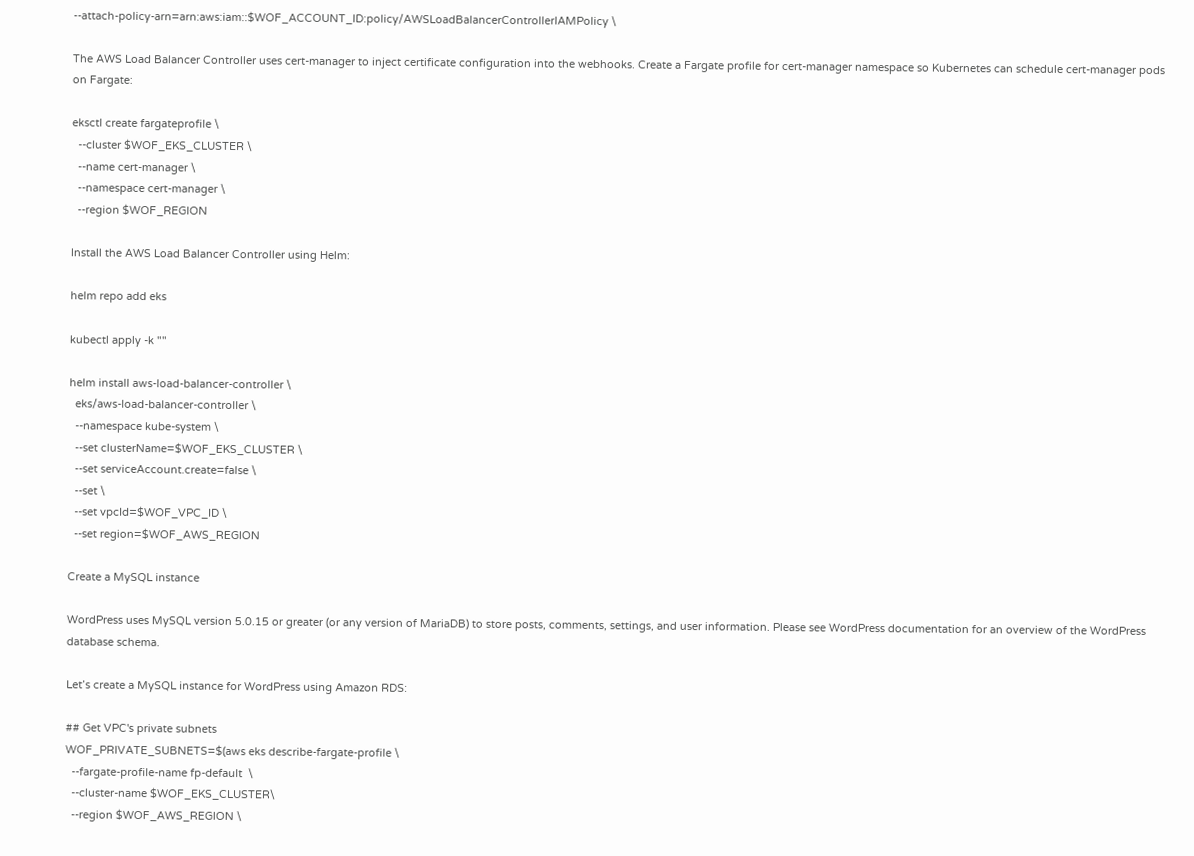--attach-policy-arn=arn:aws:iam::$WOF_ACCOUNT_ID:policy/AWSLoadBalancerControllerIAMPolicy \

The AWS Load Balancer Controller uses cert-manager to inject certificate configuration into the webhooks. Create a Fargate profile for cert-manager namespace so Kubernetes can schedule cert-manager pods on Fargate:

eksctl create fargateprofile \
  --cluster $WOF_EKS_CLUSTER \
  --name cert-manager \
  --namespace cert-manager \
  --region $WOF_REGION

Install the AWS Load Balancer Controller using Helm:

helm repo add eks

kubectl apply -k ""

helm install aws-load-balancer-controller \
  eks/aws-load-balancer-controller \
  --namespace kube-system \
  --set clusterName=$WOF_EKS_CLUSTER \
  --set serviceAccount.create=false \
  --set \
  --set vpcId=$WOF_VPC_ID \
  --set region=$WOF_AWS_REGION

Create a MySQL instance

WordPress uses MySQL version 5.0.15 or greater (or any version of MariaDB) to store posts, comments, settings, and user information. Please see WordPress documentation for an overview of the WordPress database schema.

Let’s create a MySQL instance for WordPress using Amazon RDS:

## Get VPC's private subnets
WOF_PRIVATE_SUBNETS=$(aws eks describe-fargate-profile \
  --fargate-profile-name fp-default  \
  --cluster-name $WOF_EKS_CLUSTER\
  --region $WOF_AWS_REGION \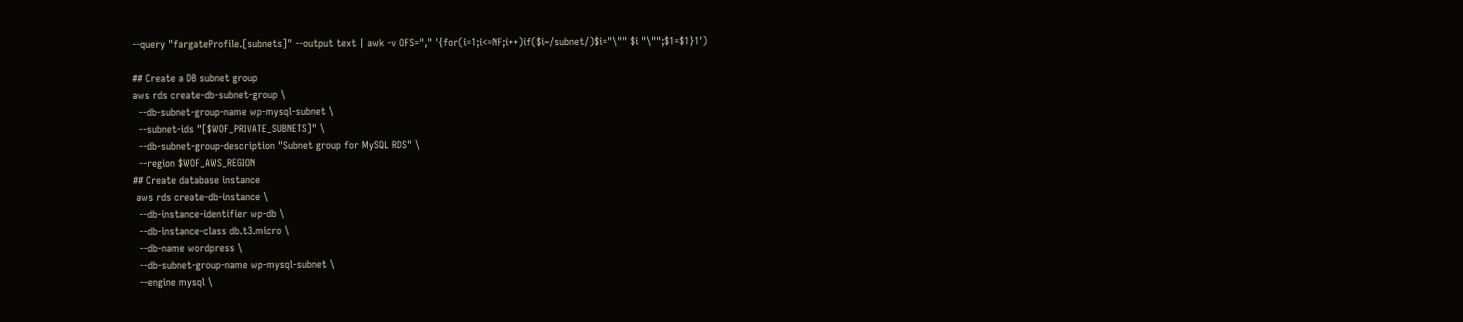--query "fargateProfile.[subnets]" --output text | awk -v OFS="," '{for(i=1;i<=NF;i++)if($i~/subnet/)$i="\"" $i "\"";$1=$1}1')

## Create a DB subnet group
aws rds create-db-subnet-group \
  --db-subnet-group-name wp-mysql-subnet \
  --subnet-ids "[$WOF_PRIVATE_SUBNETS]" \
  --db-subnet-group-description "Subnet group for MySQL RDS" \
  --region $WOF_AWS_REGION
## Create database instance
 aws rds create-db-instance \
  --db-instance-identifier wp-db \
  --db-instance-class db.t3.micro \
  --db-name wordpress \
  --db-subnet-group-name wp-mysql-subnet \
  --engine mysql \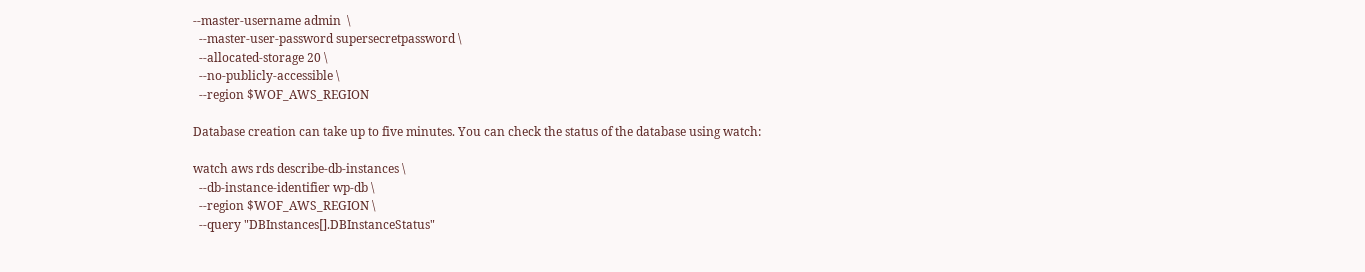--master-username admin  \
  --master-user-password supersecretpassword \
  --allocated-storage 20 \
  --no-publicly-accessible \
  --region $WOF_AWS_REGION

Database creation can take up to five minutes. You can check the status of the database using watch:

watch aws rds describe-db-instances \
  --db-instance-identifier wp-db \
  --region $WOF_AWS_REGION \
  --query "DBInstances[].DBInstanceStatus"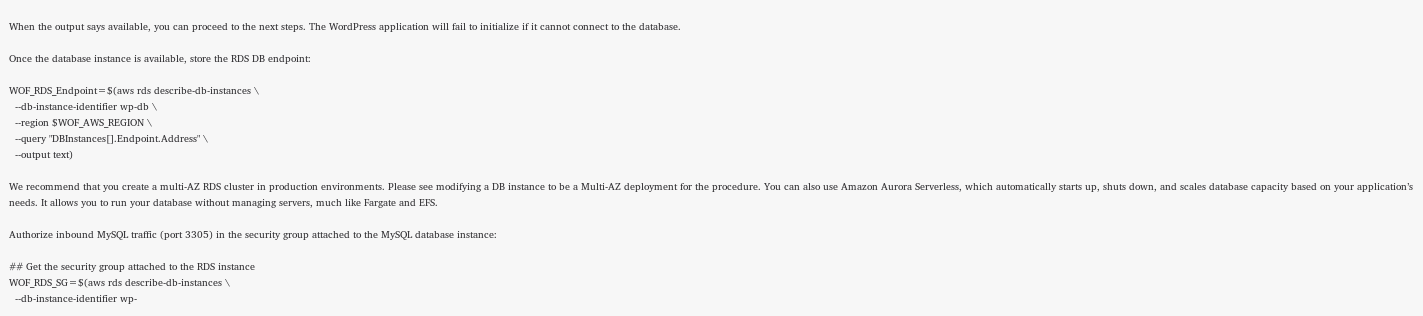When the output says available, you can proceed to the next steps. The WordPress application will fail to initialize if it cannot connect to the database.

Once the database instance is available, store the RDS DB endpoint:

WOF_RDS_Endpoint=$(aws rds describe-db-instances \
  --db-instance-identifier wp-db \
  --region $WOF_AWS_REGION \
  --query "DBInstances[].Endpoint.Address" \
  --output text)

We recommend that you create a multi-AZ RDS cluster in production environments. Please see modifying a DB instance to be a Multi-AZ deployment for the procedure. You can also use Amazon Aurora Serverless, which automatically starts up, shuts down, and scales database capacity based on your application’s needs. It allows you to run your database without managing servers, much like Fargate and EFS.

Authorize inbound MySQL traffic (port 3305) in the security group attached to the MySQL database instance:

## Get the security group attached to the RDS instance
WOF_RDS_SG=$(aws rds describe-db-instances \
  --db-instance-identifier wp-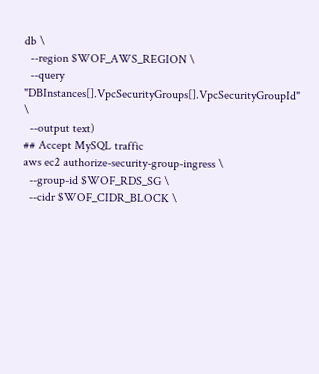db \
  --region $WOF_AWS_REGION \
  --query "DBInstances[].VpcSecurityGroups[].VpcSecurityGroupId" \
  --output text)
## Accept MySQL traffic
aws ec2 authorize-security-group-ingress \
  --group-id $WOF_RDS_SG \
  --cidr $WOF_CIDR_BLOCK \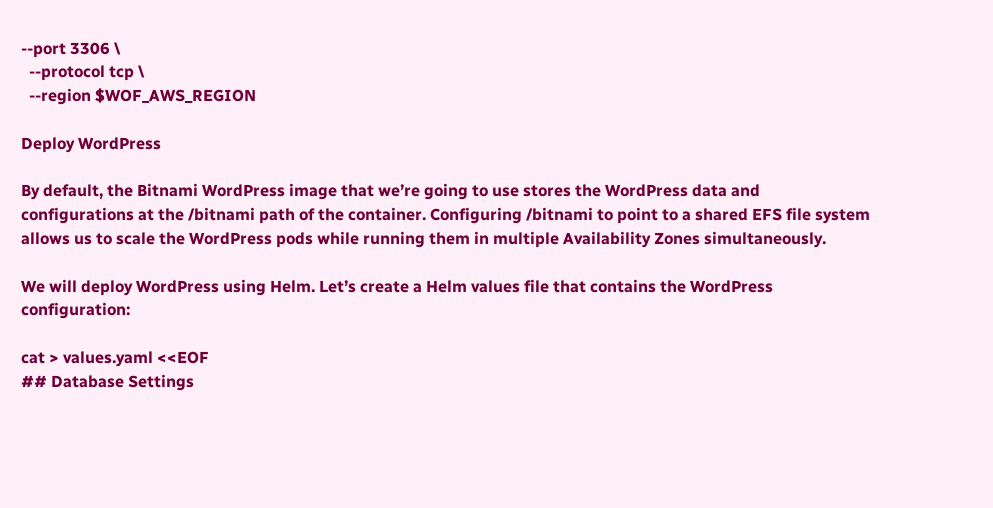--port 3306 \
  --protocol tcp \
  --region $WOF_AWS_REGION

Deploy WordPress

By default, the Bitnami WordPress image that we’re going to use stores the WordPress data and configurations at the /bitnami path of the container. Configuring /bitnami to point to a shared EFS file system allows us to scale the WordPress pods while running them in multiple Availability Zones simultaneously.

We will deploy WordPress using Helm. Let’s create a Helm values file that contains the WordPress configuration:

cat > values.yaml <<EOF
## Database Settings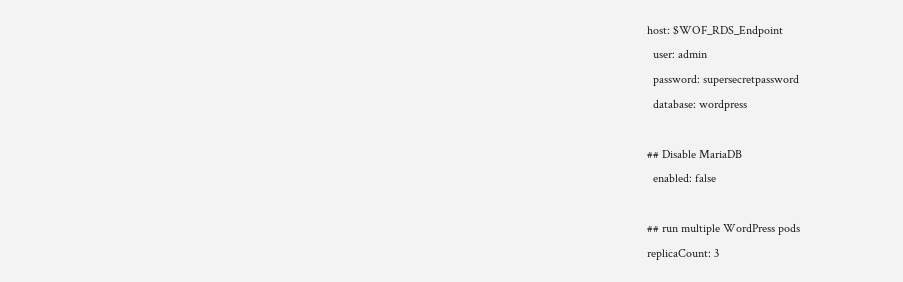host: $WOF_RDS_Endpoint
  user: admin
  password: supersecretpassword
  database: wordpress

## Disable MariaDB
  enabled: false

## run multiple WordPress pods
replicaCount: 3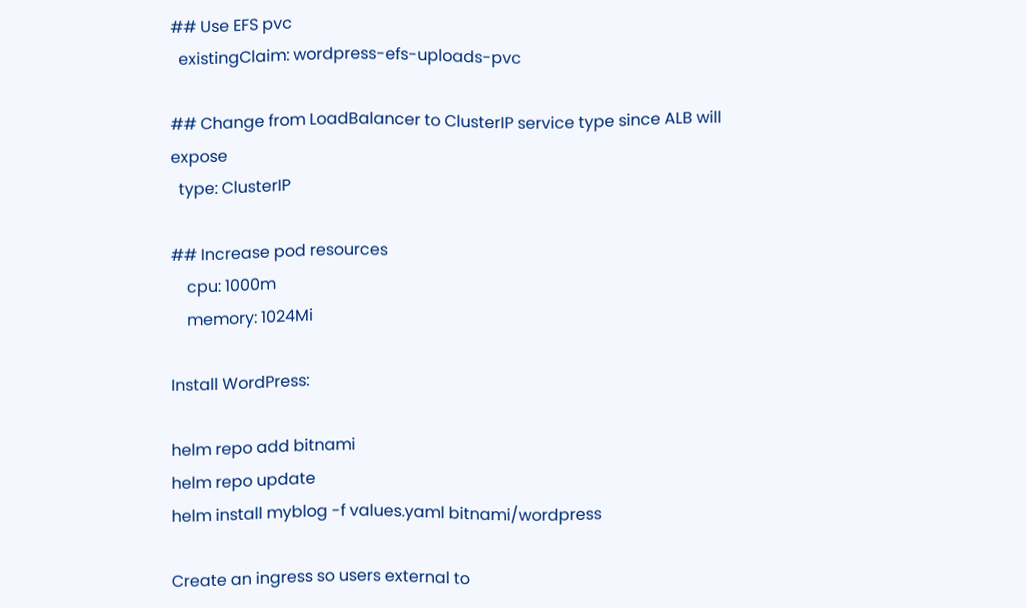## Use EFS pvc
  existingClaim: wordpress-efs-uploads-pvc

## Change from LoadBalancer to ClusterIP service type since ALB will expose
  type: ClusterIP

## Increase pod resources
    cpu: 1000m
    memory: 1024Mi

Install WordPress:

helm repo add bitnami
helm repo update
helm install myblog -f values.yaml bitnami/wordpress

Create an ingress so users external to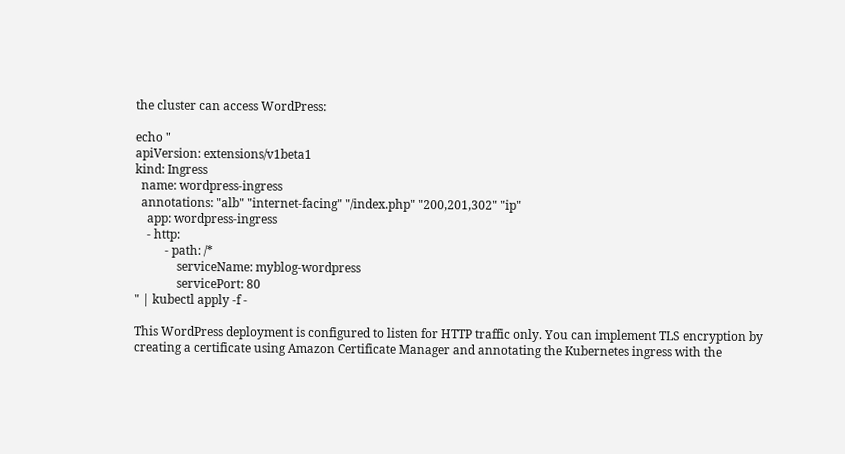the cluster can access WordPress:

echo "
apiVersion: extensions/v1beta1
kind: Ingress
  name: wordpress-ingress
  annotations: "alb" "internet-facing" "/index.php" "200,201,302" "ip"
    app: wordpress-ingress
    - http:
          - path: /*
              serviceName: myblog-wordpress
              servicePort: 80
" | kubectl apply -f -

This WordPress deployment is configured to listen for HTTP traffic only. You can implement TLS encryption by creating a certificate using Amazon Certificate Manager and annotating the Kubernetes ingress with the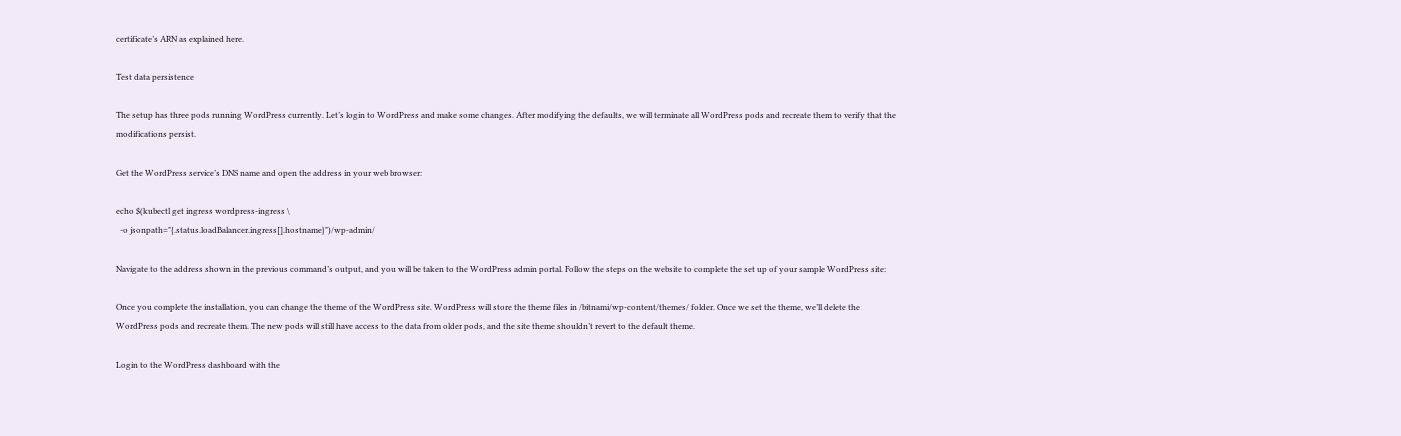certificate’s ARN as explained here.

Test data persistence

The setup has three pods running WordPress currently. Let’s login to WordPress and make some changes. After modifying the defaults, we will terminate all WordPress pods and recreate them to verify that the modifications persist.

Get the WordPress service’s DNS name and open the address in your web browser:

echo $(kubectl get ingress wordpress-ingress \
  -o jsonpath="{.status.loadBalancer.ingress[].hostname}")/wp-admin/

Navigate to the address shown in the previous command’s output, and you will be taken to the WordPress admin portal. Follow the steps on the website to complete the set up of your sample WordPress site:

Once you complete the installation, you can change the theme of the WordPress site. WordPress will store the theme files in /bitnami/wp-content/themes/ folder. Once we set the theme, we’ll delete the WordPress pods and recreate them. The new pods will still have access to the data from older pods, and the site theme shouldn’t revert to the default theme.

Login to the WordPress dashboard with the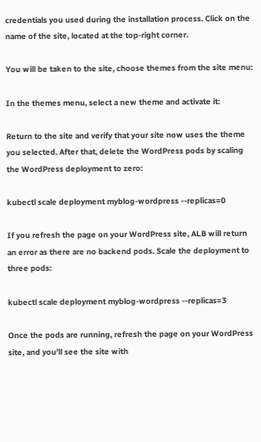credentials you used during the installation process. Click on the name of the site, located at the top-right corner.

You will be taken to the site, choose themes from the site menu:

In the themes menu, select a new theme and activate it:

Return to the site and verify that your site now uses the theme you selected. After that, delete the WordPress pods by scaling the WordPress deployment to zero:

kubectl scale deployment myblog-wordpress --replicas=0

If you refresh the page on your WordPress site, ALB will return an error as there are no backend pods. Scale the deployment to three pods:

kubectl scale deployment myblog-wordpress --replicas=3

Once the pods are running, refresh the page on your WordPress site, and you’ll see the site with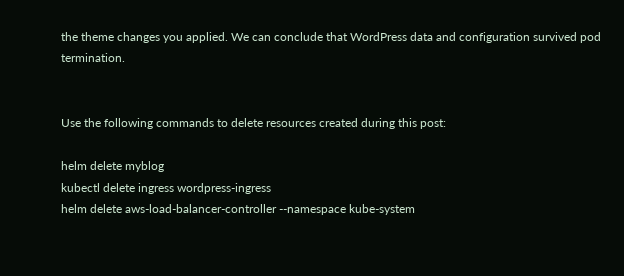the theme changes you applied. We can conclude that WordPress data and configuration survived pod termination.


Use the following commands to delete resources created during this post:

helm delete myblog
kubectl delete ingress wordpress-ingress
helm delete aws-load-balancer-controller --namespace kube-system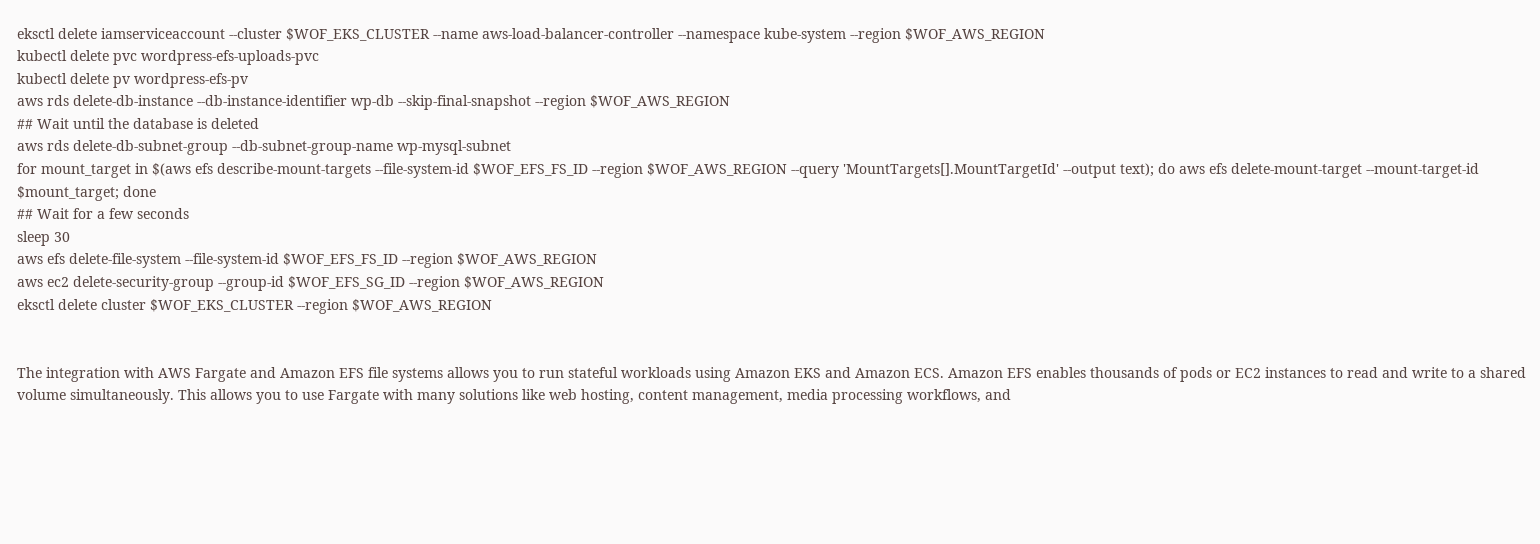eksctl delete iamserviceaccount --cluster $WOF_EKS_CLUSTER --name aws-load-balancer-controller --namespace kube-system --region $WOF_AWS_REGION
kubectl delete pvc wordpress-efs-uploads-pvc
kubectl delete pv wordpress-efs-pv
aws rds delete-db-instance --db-instance-identifier wp-db --skip-final-snapshot --region $WOF_AWS_REGION
## Wait until the database is deleted
aws rds delete-db-subnet-group --db-subnet-group-name wp-mysql-subnet
for mount_target in $(aws efs describe-mount-targets --file-system-id $WOF_EFS_FS_ID --region $WOF_AWS_REGION --query 'MountTargets[].MountTargetId' --output text); do aws efs delete-mount-target --mount-target-id $mount_target; done
## Wait for a few seconds
sleep 30
aws efs delete-file-system --file-system-id $WOF_EFS_FS_ID --region $WOF_AWS_REGION
aws ec2 delete-security-group --group-id $WOF_EFS_SG_ID --region $WOF_AWS_REGION
eksctl delete cluster $WOF_EKS_CLUSTER --region $WOF_AWS_REGION


The integration with AWS Fargate and Amazon EFS file systems allows you to run stateful workloads using Amazon EKS and Amazon ECS. Amazon EFS enables thousands of pods or EC2 instances to read and write to a shared volume simultaneously. This allows you to use Fargate with many solutions like web hosting, content management, media processing workflows, and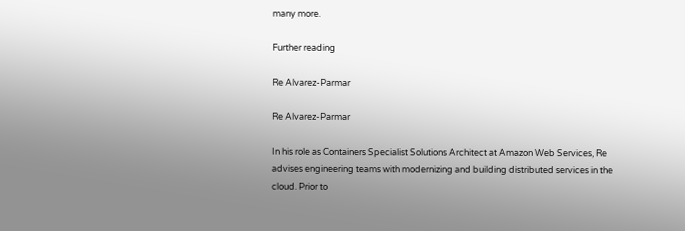many more.

Further reading

Re Alvarez-Parmar

Re Alvarez-Parmar

In his role as Containers Specialist Solutions Architect at Amazon Web Services, Re advises engineering teams with modernizing and building distributed services in the cloud. Prior to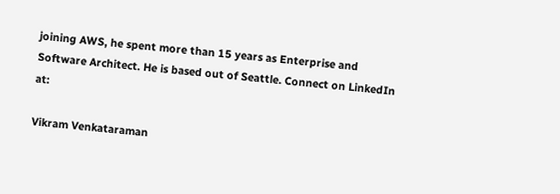joining AWS, he spent more than 15 years as Enterprise and Software Architect. He is based out of Seattle. Connect on LinkedIn at:

Vikram Venkataraman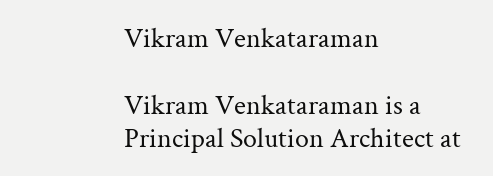Vikram Venkataraman

Vikram Venkataraman is a Principal Solution Architect at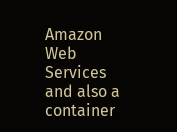Amazon Web Services and also a container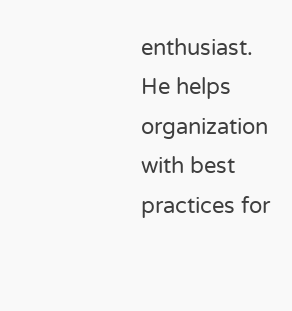enthusiast. He helps organization with best practices for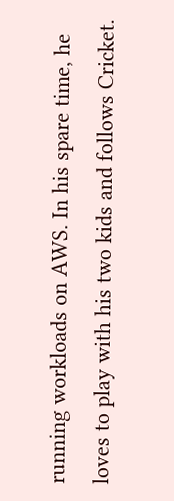running workloads on AWS. In his spare time, he loves to play with his two kids and follows Cricket.